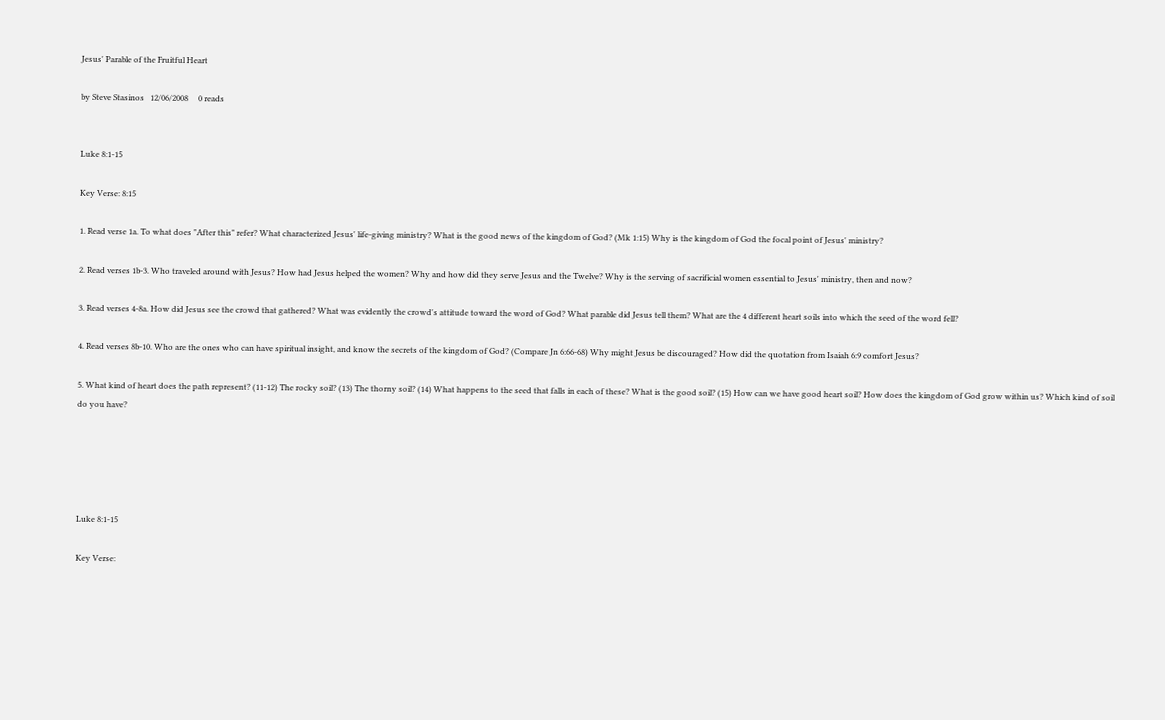Jesus' Parable of the Fruitful Heart

by Steve Stasinos   12/06/2008     0 reads


Luke 8:1-15

Key Verse: 8:15

1. Read verse 1a. To what does "After this" refer? What characterized Jesus' life-giving ministry? What is the good news of the kingdom of God? (Mk 1:15) Why is the kingdom of God the focal point of Jesus' ministry?

2. Read verses 1b-3. Who traveled around with Jesus? How had Jesus helped the women? Why and how did they serve Jesus and the Twelve? Why is the serving of sacrificial women essential to Jesus' ministry, then and now?

3. Read verses 4-8a. How did Jesus see the crowd that gathered? What was evidently the crowd's attitude toward the word of God? What parable did Jesus tell them? What are the 4 different heart soils into which the seed of the word fell?

4. Read verses 8b-10. Who are the ones who can have spiritual insight, and know the secrets of the kingdom of God? (Compare Jn 6:66-68) Why might Jesus be discouraged? How did the quotation from Isaiah 6:9 comfort Jesus?

5. What kind of heart does the path represent? (11-12) The rocky soil? (13) The thorny soil? (14) What happens to the seed that falls in each of these? What is the good soil? (15) How can we have good heart soil? How does the kingdom of God grow within us? Which kind of soil do you have?





Luke 8:1-15

Key Verse: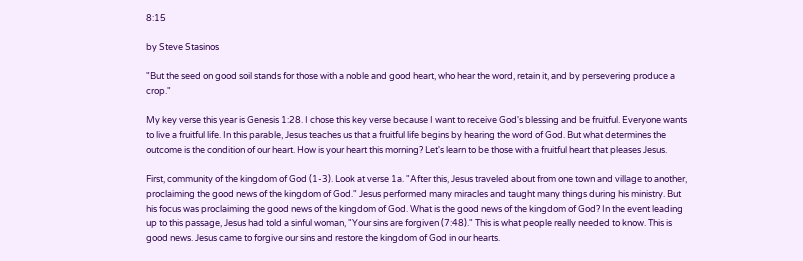8:15

by Steve Stasinos

"But the seed on good soil stands for those with a noble and good heart, who hear the word, retain it, and by persevering produce a crop."

My key verse this year is Genesis 1:28. I chose this key verse because I want to receive God's blessing and be fruitful. Everyone wants to live a fruitful life. In this parable, Jesus teaches us that a fruitful life begins by hearing the word of God. But what determines the outcome is the condition of our heart. How is your heart this morning? Let's learn to be those with a fruitful heart that pleases Jesus.

First, community of the kingdom of God (1-3). Look at verse 1a. "After this, Jesus traveled about from one town and village to another, proclaiming the good news of the kingdom of God." Jesus performed many miracles and taught many things during his ministry. But his focus was proclaiming the good news of the kingdom of God. What is the good news of the kingdom of God? In the event leading up to this passage, Jesus had told a sinful woman, "Your sins are forgiven (7:48)." This is what people really needed to know. This is good news. Jesus came to forgive our sins and restore the kingdom of God in our hearts.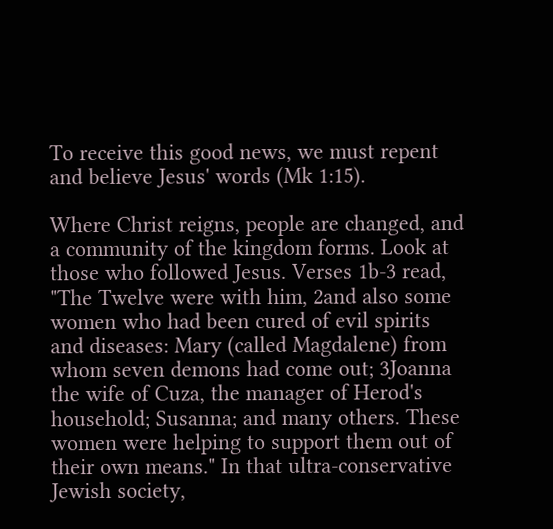To receive this good news, we must repent and believe Jesus' words (Mk 1:15).

Where Christ reigns, people are changed, and a community of the kingdom forms. Look at those who followed Jesus. Verses 1b-3 read, "The Twelve were with him, 2and also some women who had been cured of evil spirits and diseases: Mary (called Magdalene) from whom seven demons had come out; 3Joanna the wife of Cuza, the manager of Herod's household; Susanna; and many others. These women were helping to support them out of their own means." In that ultra-conservative Jewish society,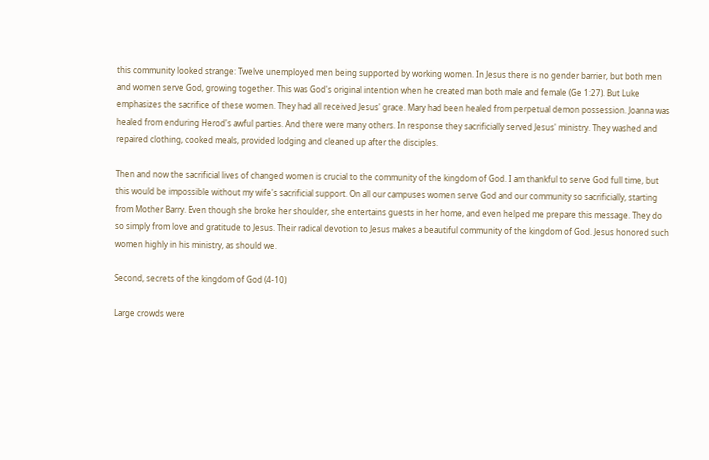this community looked strange: Twelve unemployed men being supported by working women. In Jesus there is no gender barrier, but both men and women serve God, growing together. This was God's original intention when he created man both male and female (Ge 1:27). But Luke emphasizes the sacrifice of these women. They had all received Jesus' grace. Mary had been healed from perpetual demon possession. Joanna was healed from enduring Herod's awful parties. And there were many others. In response they sacrificially served Jesus' ministry. They washed and repaired clothing, cooked meals, provided lodging and cleaned up after the disciples.

Then and now the sacrificial lives of changed women is crucial to the community of the kingdom of God. I am thankful to serve God full time, but this would be impossible without my wife's sacrificial support. On all our campuses women serve God and our community so sacrificially, starting from Mother Barry. Even though she broke her shoulder, she entertains guests in her home, and even helped me prepare this message. They do so simply from love and gratitude to Jesus. Their radical devotion to Jesus makes a beautiful community of the kingdom of God. Jesus honored such women highly in his ministry, as should we.

Second, secrets of the kingdom of God (4-10)

Large crowds were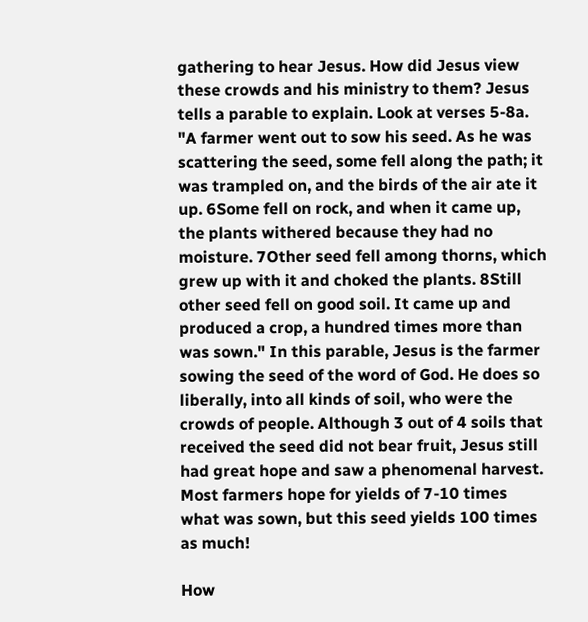gathering to hear Jesus. How did Jesus view these crowds and his ministry to them? Jesus tells a parable to explain. Look at verses 5-8a. "A farmer went out to sow his seed. As he was scattering the seed, some fell along the path; it was trampled on, and the birds of the air ate it up. 6Some fell on rock, and when it came up, the plants withered because they had no moisture. 7Other seed fell among thorns, which grew up with it and choked the plants. 8Still other seed fell on good soil. It came up and produced a crop, a hundred times more than was sown." In this parable, Jesus is the farmer sowing the seed of the word of God. He does so liberally, into all kinds of soil, who were the crowds of people. Although 3 out of 4 soils that received the seed did not bear fruit, Jesus still had great hope and saw a phenomenal harvest. Most farmers hope for yields of 7-10 times what was sown, but this seed yields 100 times as much!

How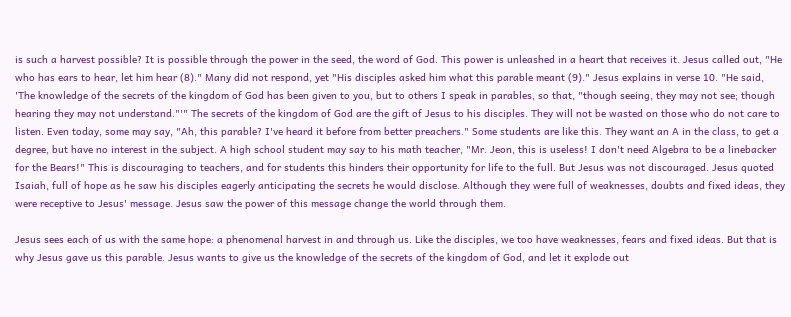is such a harvest possible? It is possible through the power in the seed, the word of God. This power is unleashed in a heart that receives it. Jesus called out, "He who has ears to hear, let him hear (8)." Many did not respond, yet "His disciples asked him what this parable meant (9)." Jesus explains in verse 10. "He said, 'The knowledge of the secrets of the kingdom of God has been given to you, but to others I speak in parables, so that, "though seeing, they may not see; though hearing they may not understand."'" The secrets of the kingdom of God are the gift of Jesus to his disciples. They will not be wasted on those who do not care to listen. Even today, some may say, "Ah, this parable? I've heard it before from better preachers." Some students are like this. They want an A in the class, to get a degree, but have no interest in the subject. A high school student may say to his math teacher, "Mr. Jeon, this is useless! I don't need Algebra to be a linebacker for the Bears!" This is discouraging to teachers, and for students this hinders their opportunity for life to the full. But Jesus was not discouraged. Jesus quoted Isaiah, full of hope as he saw his disciples eagerly anticipating the secrets he would disclose. Although they were full of weaknesses, doubts and fixed ideas, they were receptive to Jesus' message. Jesus saw the power of this message change the world through them.

Jesus sees each of us with the same hope: a phenomenal harvest in and through us. Like the disciples, we too have weaknesses, fears and fixed ideas. But that is why Jesus gave us this parable. Jesus wants to give us the knowledge of the secrets of the kingdom of God, and let it explode out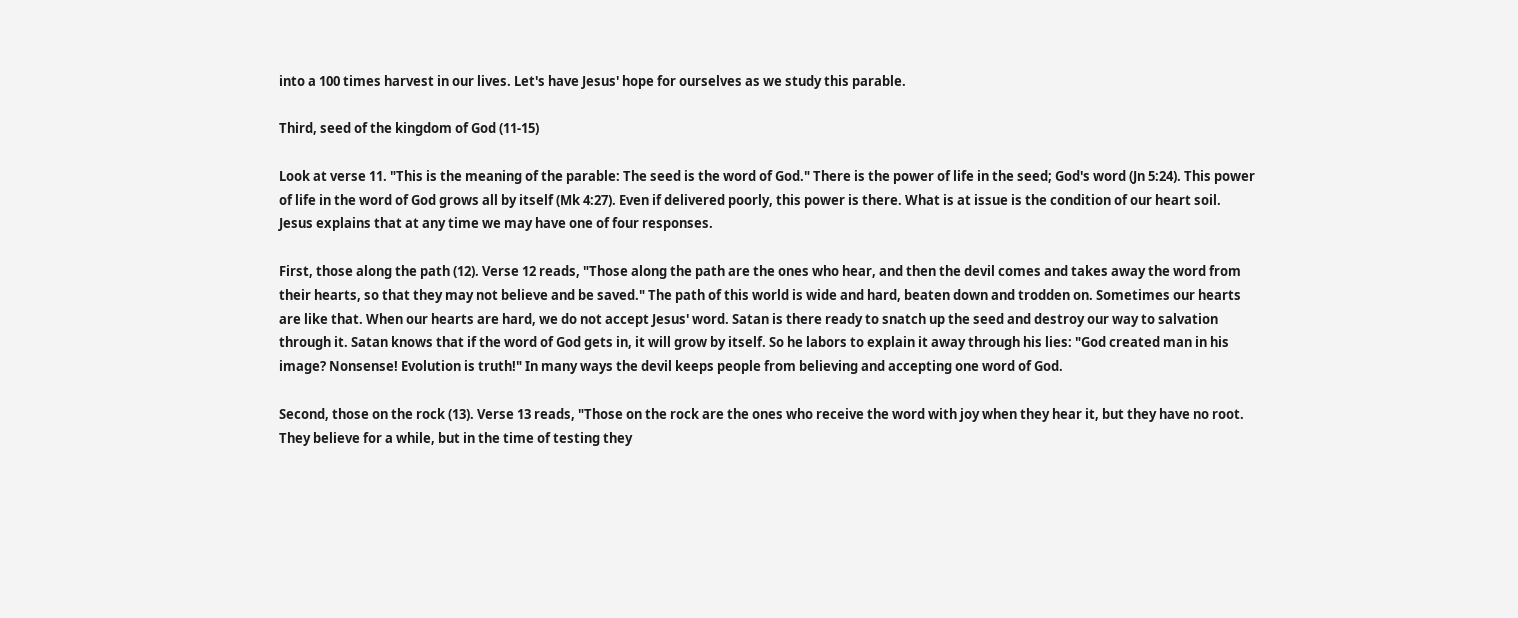into a 100 times harvest in our lives. Let's have Jesus' hope for ourselves as we study this parable.

Third, seed of the kingdom of God (11-15)

Look at verse 11. "This is the meaning of the parable: The seed is the word of God." There is the power of life in the seed; God's word (Jn 5:24). This power of life in the word of God grows all by itself (Mk 4:27). Even if delivered poorly, this power is there. What is at issue is the condition of our heart soil. Jesus explains that at any time we may have one of four responses.

First, those along the path (12). Verse 12 reads, "Those along the path are the ones who hear, and then the devil comes and takes away the word from their hearts, so that they may not believe and be saved." The path of this world is wide and hard, beaten down and trodden on. Sometimes our hearts are like that. When our hearts are hard, we do not accept Jesus' word. Satan is there ready to snatch up the seed and destroy our way to salvation through it. Satan knows that if the word of God gets in, it will grow by itself. So he labors to explain it away through his lies: "God created man in his image? Nonsense! Evolution is truth!" In many ways the devil keeps people from believing and accepting one word of God.

Second, those on the rock (13). Verse 13 reads, "Those on the rock are the ones who receive the word with joy when they hear it, but they have no root. They believe for a while, but in the time of testing they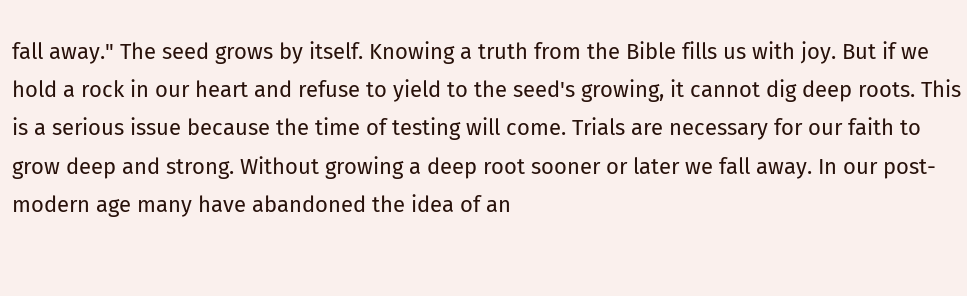fall away." The seed grows by itself. Knowing a truth from the Bible fills us with joy. But if we hold a rock in our heart and refuse to yield to the seed's growing, it cannot dig deep roots. This is a serious issue because the time of testing will come. Trials are necessary for our faith to grow deep and strong. Without growing a deep root sooner or later we fall away. In our post-modern age many have abandoned the idea of an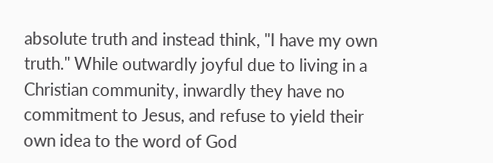absolute truth and instead think, "I have my own truth." While outwardly joyful due to living in a Christian community, inwardly they have no commitment to Jesus, and refuse to yield their own idea to the word of God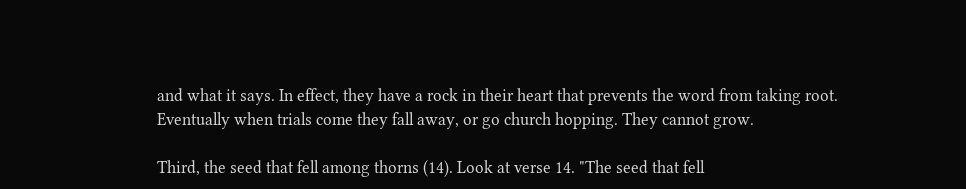and what it says. In effect, they have a rock in their heart that prevents the word from taking root. Eventually when trials come they fall away, or go church hopping. They cannot grow.

Third, the seed that fell among thorns (14). Look at verse 14. "The seed that fell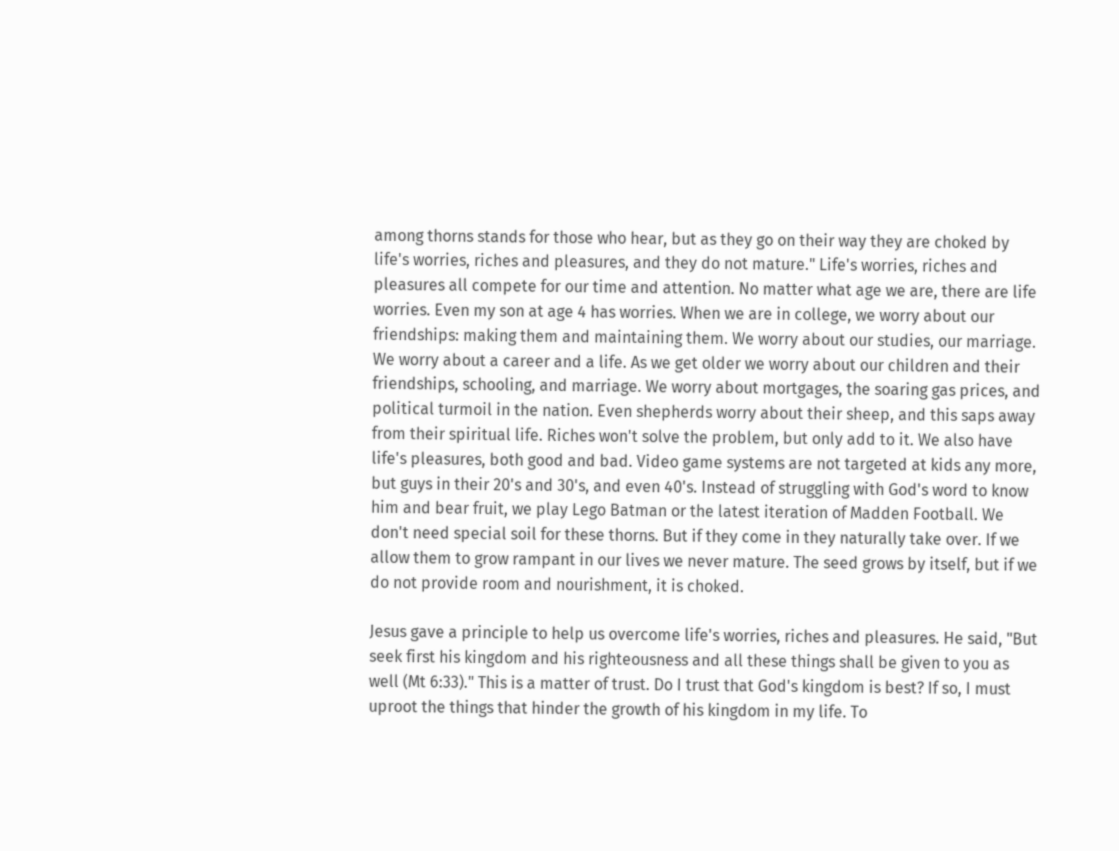among thorns stands for those who hear, but as they go on their way they are choked by life's worries, riches and pleasures, and they do not mature." Life's worries, riches and pleasures all compete for our time and attention. No matter what age we are, there are life worries. Even my son at age 4 has worries. When we are in college, we worry about our friendships: making them and maintaining them. We worry about our studies, our marriage. We worry about a career and a life. As we get older we worry about our children and their friendships, schooling, and marriage. We worry about mortgages, the soaring gas prices, and political turmoil in the nation. Even shepherds worry about their sheep, and this saps away from their spiritual life. Riches won't solve the problem, but only add to it. We also have life's pleasures, both good and bad. Video game systems are not targeted at kids any more, but guys in their 20's and 30's, and even 40's. Instead of struggling with God's word to know him and bear fruit, we play Lego Batman or the latest iteration of Madden Football. We don't need special soil for these thorns. But if they come in they naturally take over. If we allow them to grow rampant in our lives we never mature. The seed grows by itself, but if we do not provide room and nourishment, it is choked.

Jesus gave a principle to help us overcome life's worries, riches and pleasures. He said, "But seek first his kingdom and his righteousness and all these things shall be given to you as well (Mt 6:33)." This is a matter of trust. Do I trust that God's kingdom is best? If so, I must uproot the things that hinder the growth of his kingdom in my life. To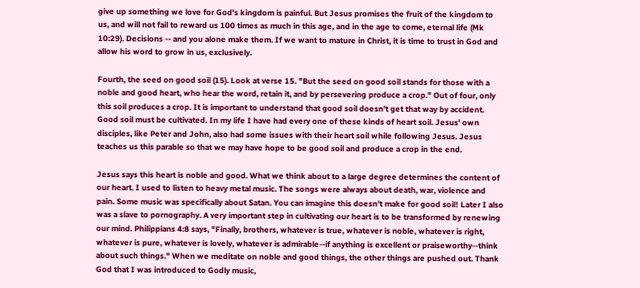give up something we love for God's kingdom is painful. But Jesus promises the fruit of the kingdom to us, and will not fail to reward us 100 times as much in this age, and in the age to come, eternal life (Mk 10:29). Decisions -- and you alone make them. If we want to mature in Christ, it is time to trust in God and allow his word to grow in us, exclusively.

Fourth, the seed on good soil (15). Look at verse 15. "But the seed on good soil stands for those with a noble and good heart, who hear the word, retain it, and by persevering produce a crop." Out of four, only this soil produces a crop. It is important to understand that good soil doesn't get that way by accident. Good soil must be cultivated. In my life I have had every one of these kinds of heart soil. Jesus' own disciples, like Peter and John, also had some issues with their heart soil while following Jesus. Jesus teaches us this parable so that we may have hope to be good soil and produce a crop in the end.

Jesus says this heart is noble and good. What we think about to a large degree determines the content of our heart. I used to listen to heavy metal music. The songs were always about death, war, violence and pain. Some music was specifically about Satan. You can imagine this doesn't make for good soil! Later I also was a slave to pornography. A very important step in cultivating our heart is to be transformed by renewing our mind. Philippians 4:8 says, "Finally, brothers, whatever is true, whatever is noble, whatever is right, whatever is pure, whatever is lovely, whatever is admirable--if anything is excellent or praiseworthy--think about such things." When we meditate on noble and good things, the other things are pushed out. Thank God that I was introduced to Godly music,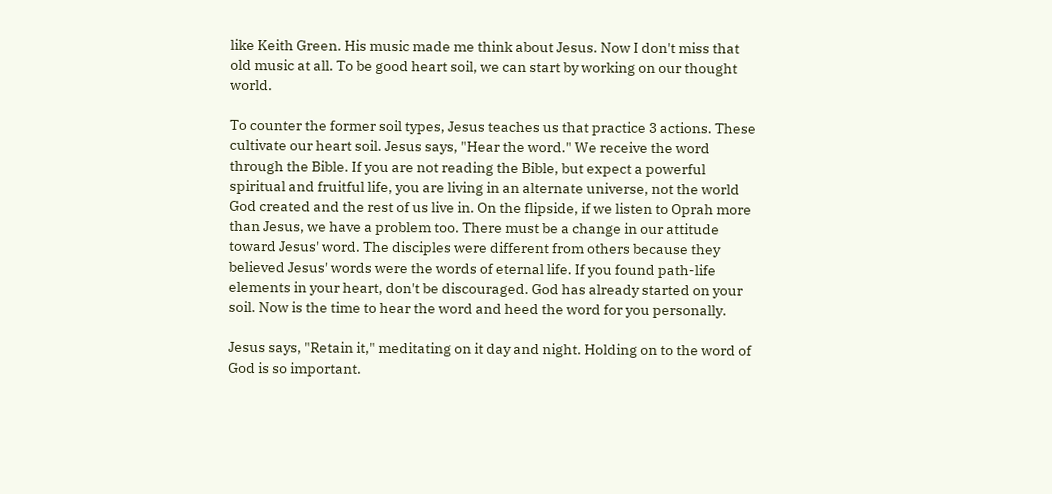like Keith Green. His music made me think about Jesus. Now I don't miss that old music at all. To be good heart soil, we can start by working on our thought world.

To counter the former soil types, Jesus teaches us that practice 3 actions. These cultivate our heart soil. Jesus says, "Hear the word." We receive the word through the Bible. If you are not reading the Bible, but expect a powerful spiritual and fruitful life, you are living in an alternate universe, not the world God created and the rest of us live in. On the flipside, if we listen to Oprah more than Jesus, we have a problem too. There must be a change in our attitude toward Jesus' word. The disciples were different from others because they believed Jesus' words were the words of eternal life. If you found path-life elements in your heart, don't be discouraged. God has already started on your soil. Now is the time to hear the word and heed the word for you personally.

Jesus says, "Retain it," meditating on it day and night. Holding on to the word of God is so important.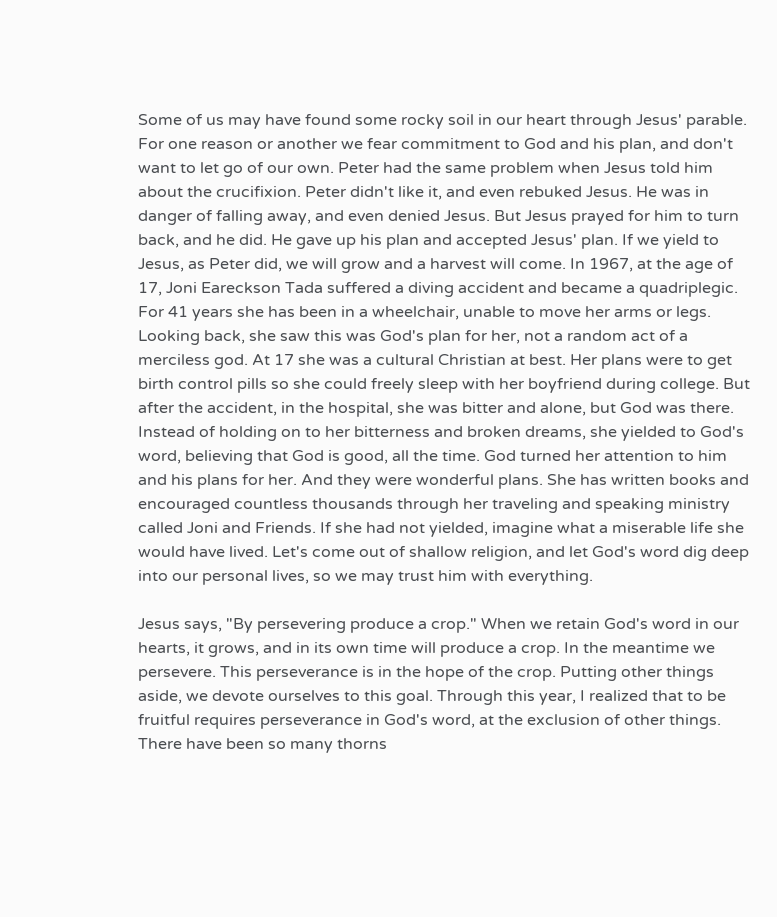Some of us may have found some rocky soil in our heart through Jesus' parable. For one reason or another we fear commitment to God and his plan, and don't want to let go of our own. Peter had the same problem when Jesus told him about the crucifixion. Peter didn't like it, and even rebuked Jesus. He was in danger of falling away, and even denied Jesus. But Jesus prayed for him to turn back, and he did. He gave up his plan and accepted Jesus' plan. If we yield to Jesus, as Peter did, we will grow and a harvest will come. In 1967, at the age of 17, Joni Eareckson Tada suffered a diving accident and became a quadriplegic. For 41 years she has been in a wheelchair, unable to move her arms or legs. Looking back, she saw this was God's plan for her, not a random act of a merciless god. At 17 she was a cultural Christian at best. Her plans were to get birth control pills so she could freely sleep with her boyfriend during college. But after the accident, in the hospital, she was bitter and alone, but God was there. Instead of holding on to her bitterness and broken dreams, she yielded to God's word, believing that God is good, all the time. God turned her attention to him and his plans for her. And they were wonderful plans. She has written books and encouraged countless thousands through her traveling and speaking ministry called Joni and Friends. If she had not yielded, imagine what a miserable life she would have lived. Let's come out of shallow religion, and let God's word dig deep into our personal lives, so we may trust him with everything.

Jesus says, "By persevering produce a crop." When we retain God's word in our hearts, it grows, and in its own time will produce a crop. In the meantime we persevere. This perseverance is in the hope of the crop. Putting other things aside, we devote ourselves to this goal. Through this year, I realized that to be fruitful requires perseverance in God's word, at the exclusion of other things. There have been so many thorns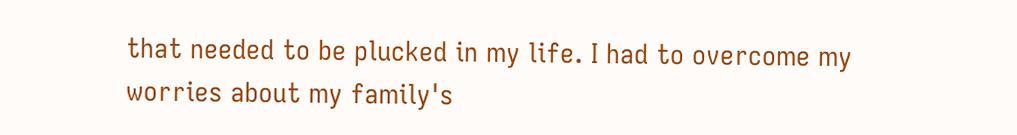that needed to be plucked in my life. I had to overcome my worries about my family's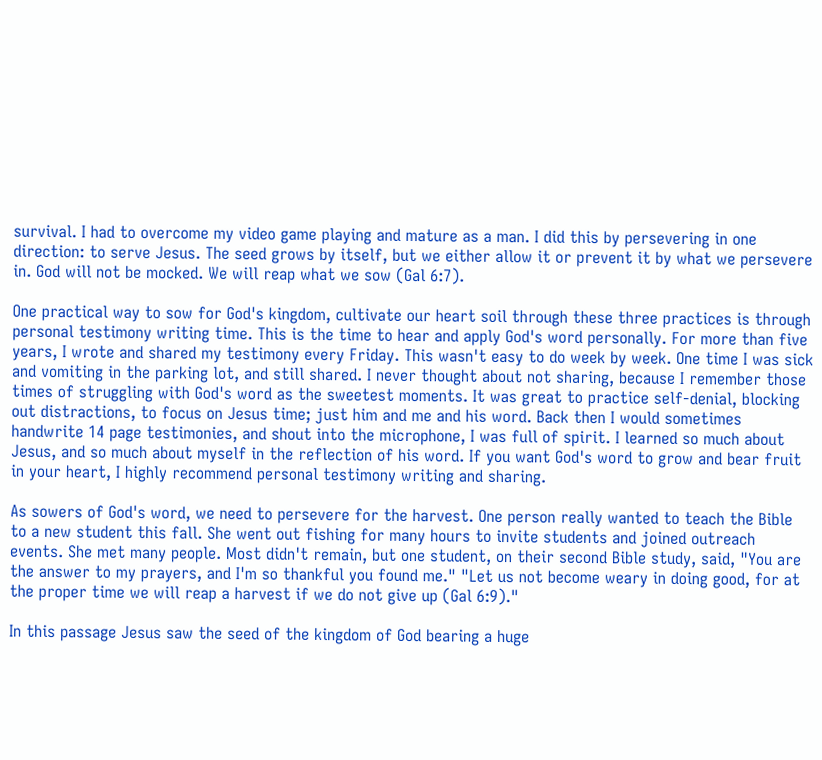survival. I had to overcome my video game playing and mature as a man. I did this by persevering in one direction: to serve Jesus. The seed grows by itself, but we either allow it or prevent it by what we persevere in. God will not be mocked. We will reap what we sow (Gal 6:7).

One practical way to sow for God's kingdom, cultivate our heart soil through these three practices is through personal testimony writing time. This is the time to hear and apply God's word personally. For more than five years, I wrote and shared my testimony every Friday. This wasn't easy to do week by week. One time I was sick and vomiting in the parking lot, and still shared. I never thought about not sharing, because I remember those times of struggling with God's word as the sweetest moments. It was great to practice self-denial, blocking out distractions, to focus on Jesus time; just him and me and his word. Back then I would sometimes handwrite 14 page testimonies, and shout into the microphone, I was full of spirit. I learned so much about Jesus, and so much about myself in the reflection of his word. If you want God's word to grow and bear fruit in your heart, I highly recommend personal testimony writing and sharing.

As sowers of God's word, we need to persevere for the harvest. One person really wanted to teach the Bible to a new student this fall. She went out fishing for many hours to invite students and joined outreach events. She met many people. Most didn't remain, but one student, on their second Bible study, said, "You are the answer to my prayers, and I'm so thankful you found me." "Let us not become weary in doing good, for at the proper time we will reap a harvest if we do not give up (Gal 6:9)."

In this passage Jesus saw the seed of the kingdom of God bearing a huge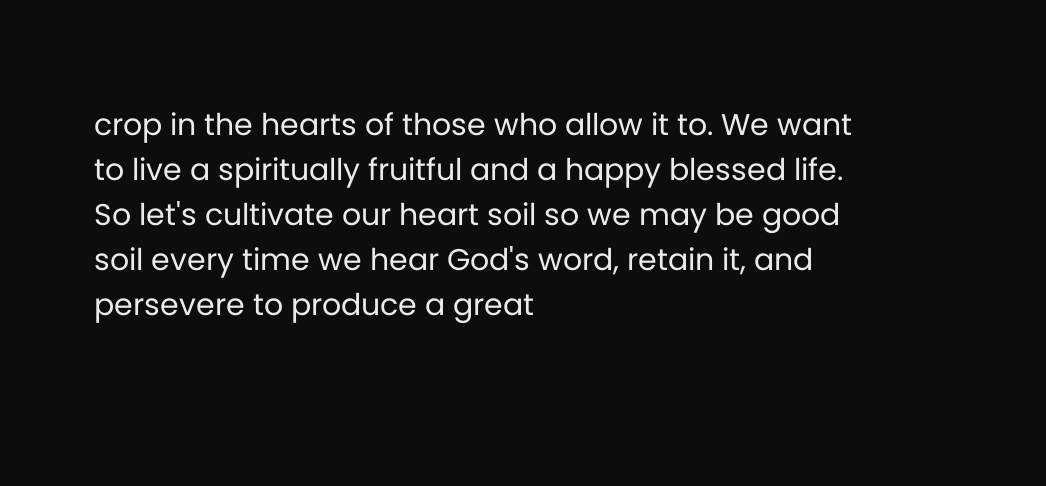crop in the hearts of those who allow it to. We want to live a spiritually fruitful and a happy blessed life. So let's cultivate our heart soil so we may be good soil every time we hear God's word, retain it, and persevere to produce a great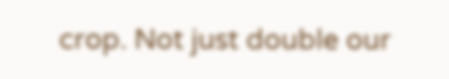crop. Not just double our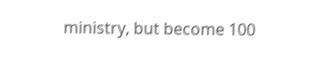ministry, but become 100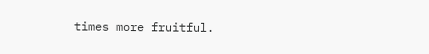times more fruitful.